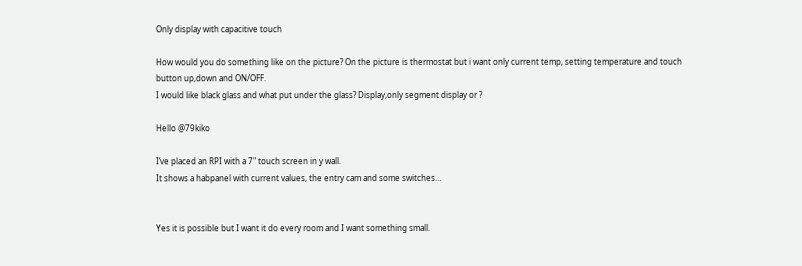Only display with capacitive touch

How would you do something like on the picture? On the picture is thermostat but i want only current temp, setting temperature and touch button up,down and ON/OFF.
I would like black glass and what put under the glass? Display,only segment display or ?

Hello @79kiko

I’ve placed an RPI with a 7" touch screen in y wall.
It shows a habpanel with current values, the entry cam and some switches…


Yes it is possible but I want it do every room and I want something small.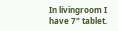In livingroom I have 7" tablet.